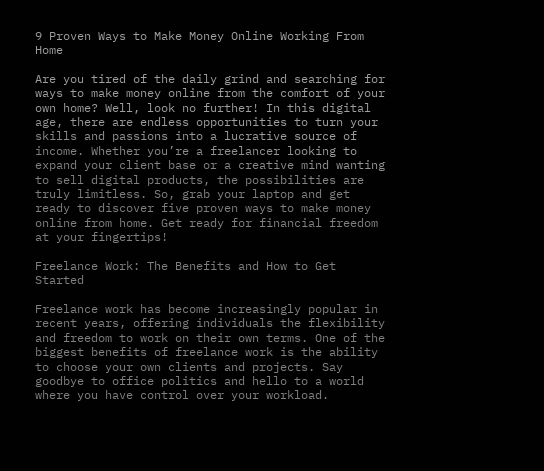9 Proven Ways to Make Money Online Working From Home

Are you tired of the daily grind and searching for ways to make money online from the comfort of your own home? Well, look no further! In this digital age, there are endless opportunities to turn your skills and passions into a lucrative source of income. Whether you’re a freelancer looking to expand your client base or a creative mind wanting to sell digital products, the possibilities are truly limitless. So, grab your laptop and get ready to discover five proven ways to make money online from home. Get ready for financial freedom at your fingertips!

Freelance Work: The Benefits and How to Get Started

Freelance work has become increasingly popular in recent years, offering individuals the flexibility and freedom to work on their own terms. One of the biggest benefits of freelance work is the ability to choose your own clients and projects. Say goodbye to office politics and hello to a world where you have control over your workload.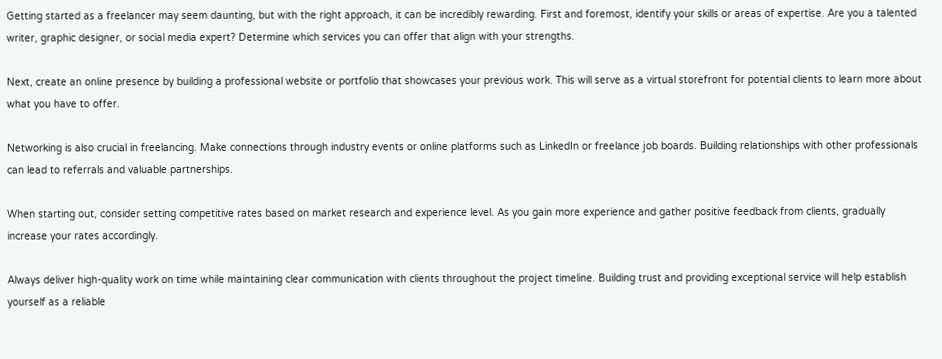Getting started as a freelancer may seem daunting, but with the right approach, it can be incredibly rewarding. First and foremost, identify your skills or areas of expertise. Are you a talented writer, graphic designer, or social media expert? Determine which services you can offer that align with your strengths.

Next, create an online presence by building a professional website or portfolio that showcases your previous work. This will serve as a virtual storefront for potential clients to learn more about what you have to offer.

Networking is also crucial in freelancing. Make connections through industry events or online platforms such as LinkedIn or freelance job boards. Building relationships with other professionals can lead to referrals and valuable partnerships.

When starting out, consider setting competitive rates based on market research and experience level. As you gain more experience and gather positive feedback from clients, gradually increase your rates accordingly.

Always deliver high-quality work on time while maintaining clear communication with clients throughout the project timeline. Building trust and providing exceptional service will help establish yourself as a reliable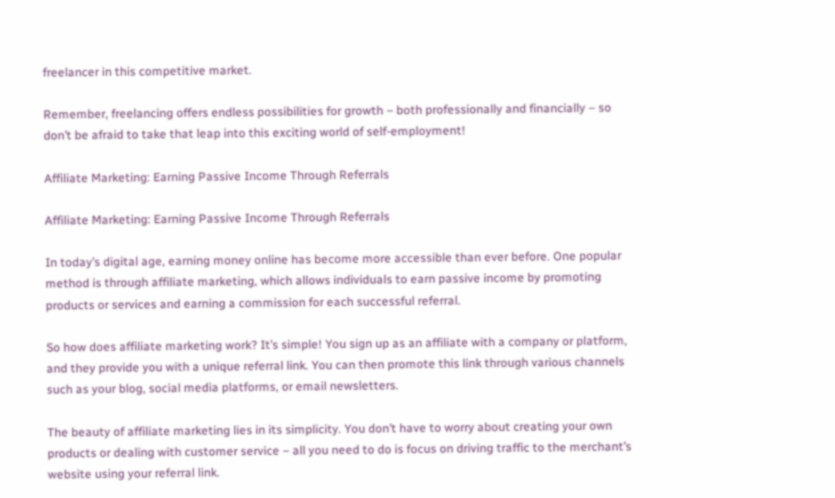freelancer in this competitive market.

Remember, freelancing offers endless possibilities for growth – both professionally and financially – so don’t be afraid to take that leap into this exciting world of self-employment!

Affiliate Marketing: Earning Passive Income Through Referrals

Affiliate Marketing: Earning Passive Income Through Referrals

In today’s digital age, earning money online has become more accessible than ever before. One popular method is through affiliate marketing, which allows individuals to earn passive income by promoting products or services and earning a commission for each successful referral.

So how does affiliate marketing work? It’s simple! You sign up as an affiliate with a company or platform, and they provide you with a unique referral link. You can then promote this link through various channels such as your blog, social media platforms, or email newsletters.

The beauty of affiliate marketing lies in its simplicity. You don’t have to worry about creating your own products or dealing with customer service – all you need to do is focus on driving traffic to the merchant’s website using your referral link.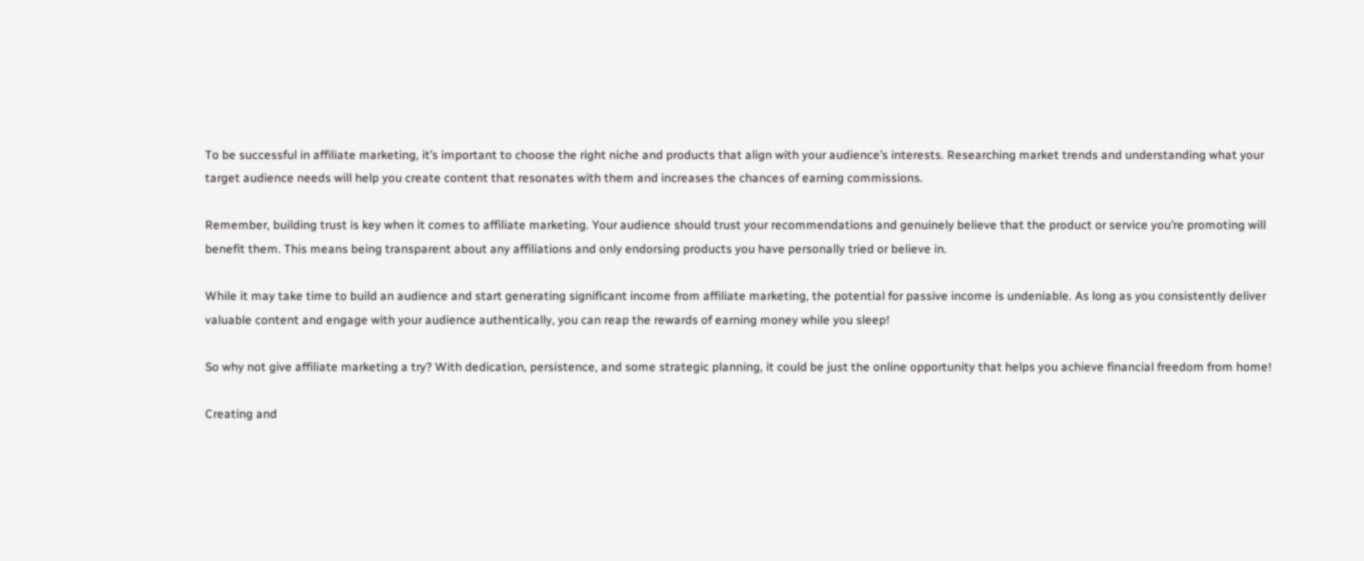To be successful in affiliate marketing, it’s important to choose the right niche and products that align with your audience’s interests. Researching market trends and understanding what your target audience needs will help you create content that resonates with them and increases the chances of earning commissions.

Remember, building trust is key when it comes to affiliate marketing. Your audience should trust your recommendations and genuinely believe that the product or service you’re promoting will benefit them. This means being transparent about any affiliations and only endorsing products you have personally tried or believe in.

While it may take time to build an audience and start generating significant income from affiliate marketing, the potential for passive income is undeniable. As long as you consistently deliver valuable content and engage with your audience authentically, you can reap the rewards of earning money while you sleep!

So why not give affiliate marketing a try? With dedication, persistence, and some strategic planning, it could be just the online opportunity that helps you achieve financial freedom from home!

Creating and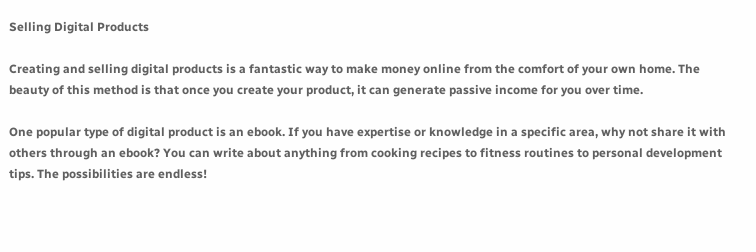Selling Digital Products

Creating and selling digital products is a fantastic way to make money online from the comfort of your own home. The beauty of this method is that once you create your product, it can generate passive income for you over time.

One popular type of digital product is an ebook. If you have expertise or knowledge in a specific area, why not share it with others through an ebook? You can write about anything from cooking recipes to fitness routines to personal development tips. The possibilities are endless!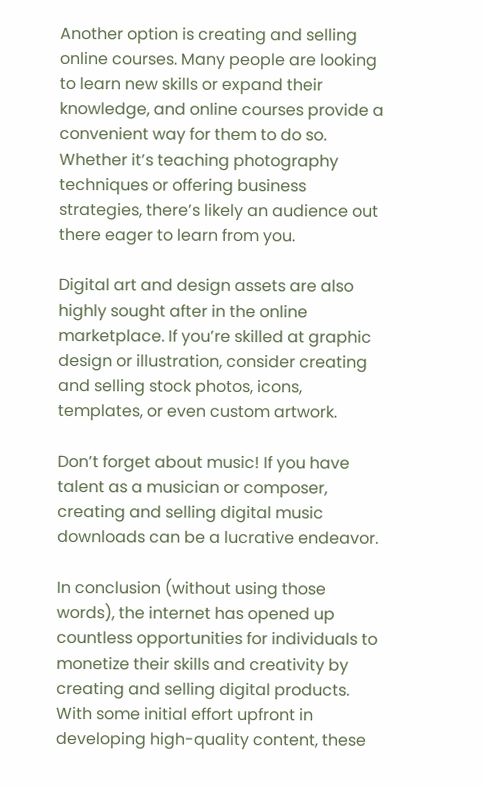Another option is creating and selling online courses. Many people are looking to learn new skills or expand their knowledge, and online courses provide a convenient way for them to do so. Whether it’s teaching photography techniques or offering business strategies, there’s likely an audience out there eager to learn from you.

Digital art and design assets are also highly sought after in the online marketplace. If you’re skilled at graphic design or illustration, consider creating and selling stock photos, icons, templates, or even custom artwork.

Don’t forget about music! If you have talent as a musician or composer, creating and selling digital music downloads can be a lucrative endeavor.

In conclusion (without using those words), the internet has opened up countless opportunities for individuals to monetize their skills and creativity by creating and selling digital products. With some initial effort upfront in developing high-quality content, these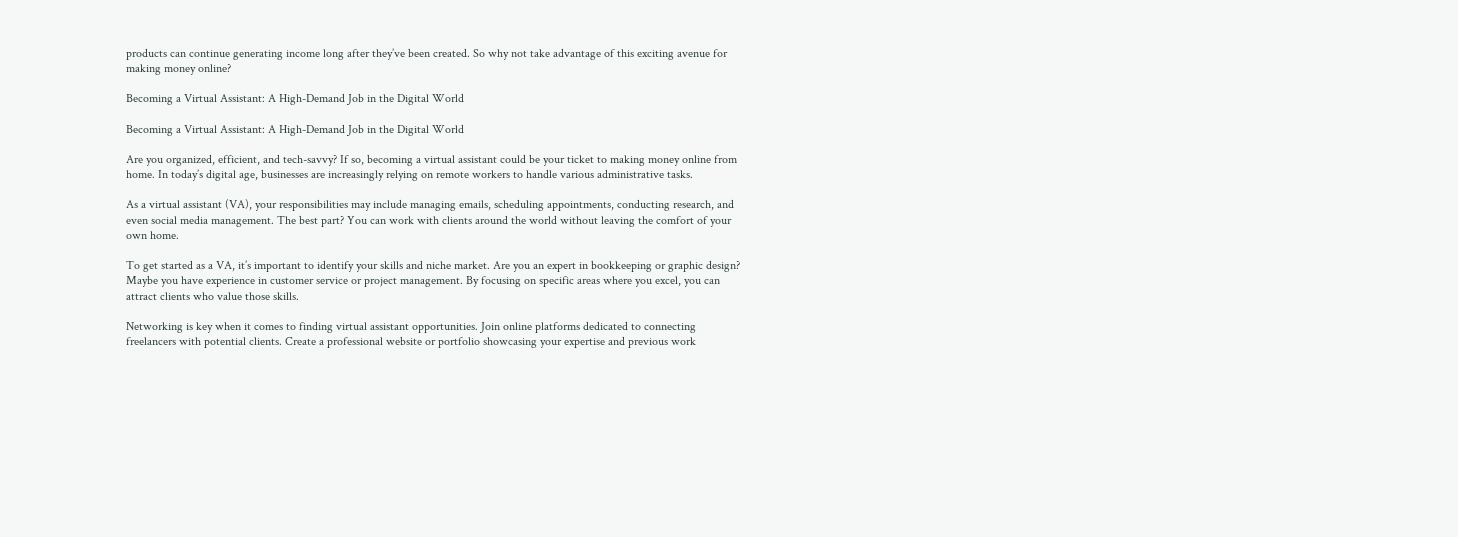products can continue generating income long after they’ve been created. So why not take advantage of this exciting avenue for making money online?

Becoming a Virtual Assistant: A High-Demand Job in the Digital World

Becoming a Virtual Assistant: A High-Demand Job in the Digital World

Are you organized, efficient, and tech-savvy? If so, becoming a virtual assistant could be your ticket to making money online from home. In today’s digital age, businesses are increasingly relying on remote workers to handle various administrative tasks.

As a virtual assistant (VA), your responsibilities may include managing emails, scheduling appointments, conducting research, and even social media management. The best part? You can work with clients around the world without leaving the comfort of your own home.

To get started as a VA, it’s important to identify your skills and niche market. Are you an expert in bookkeeping or graphic design? Maybe you have experience in customer service or project management. By focusing on specific areas where you excel, you can attract clients who value those skills.

Networking is key when it comes to finding virtual assistant opportunities. Join online platforms dedicated to connecting freelancers with potential clients. Create a professional website or portfolio showcasing your expertise and previous work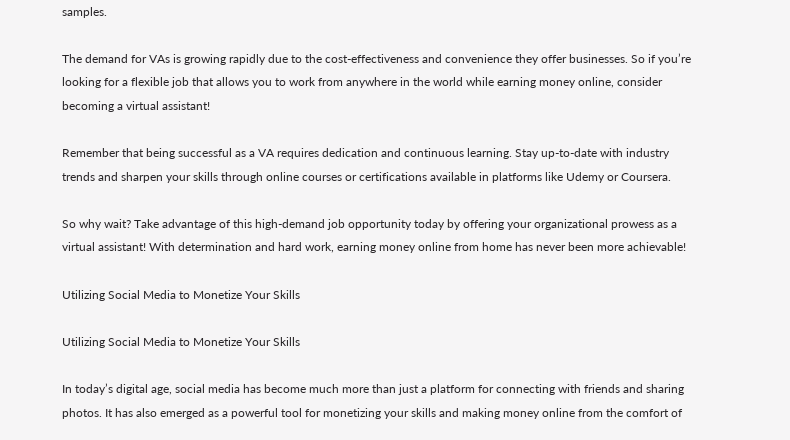samples.

The demand for VAs is growing rapidly due to the cost-effectiveness and convenience they offer businesses. So if you’re looking for a flexible job that allows you to work from anywhere in the world while earning money online, consider becoming a virtual assistant!

Remember that being successful as a VA requires dedication and continuous learning. Stay up-to-date with industry trends and sharpen your skills through online courses or certifications available in platforms like Udemy or Coursera.

So why wait? Take advantage of this high-demand job opportunity today by offering your organizational prowess as a virtual assistant! With determination and hard work, earning money online from home has never been more achievable!

Utilizing Social Media to Monetize Your Skills

Utilizing Social Media to Monetize Your Skills

In today’s digital age, social media has become much more than just a platform for connecting with friends and sharing photos. It has also emerged as a powerful tool for monetizing your skills and making money online from the comfort of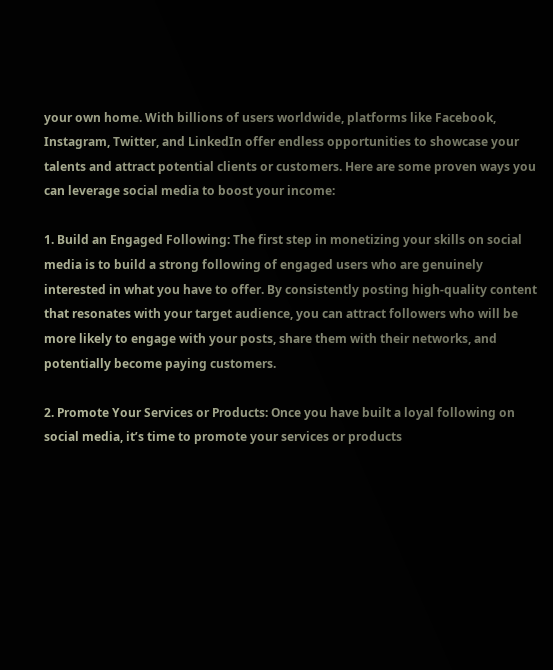your own home. With billions of users worldwide, platforms like Facebook, Instagram, Twitter, and LinkedIn offer endless opportunities to showcase your talents and attract potential clients or customers. Here are some proven ways you can leverage social media to boost your income:

1. Build an Engaged Following: The first step in monetizing your skills on social media is to build a strong following of engaged users who are genuinely interested in what you have to offer. By consistently posting high-quality content that resonates with your target audience, you can attract followers who will be more likely to engage with your posts, share them with their networks, and potentially become paying customers.

2. Promote Your Services or Products: Once you have built a loyal following on social media, it’s time to promote your services or products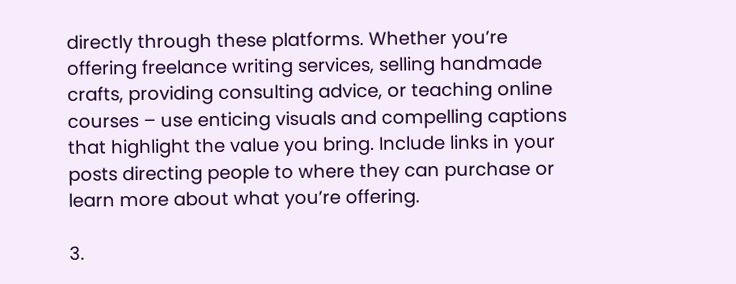directly through these platforms. Whether you’re offering freelance writing services, selling handmade crafts, providing consulting advice, or teaching online courses – use enticing visuals and compelling captions that highlight the value you bring. Include links in your posts directing people to where they can purchase or learn more about what you’re offering.

3.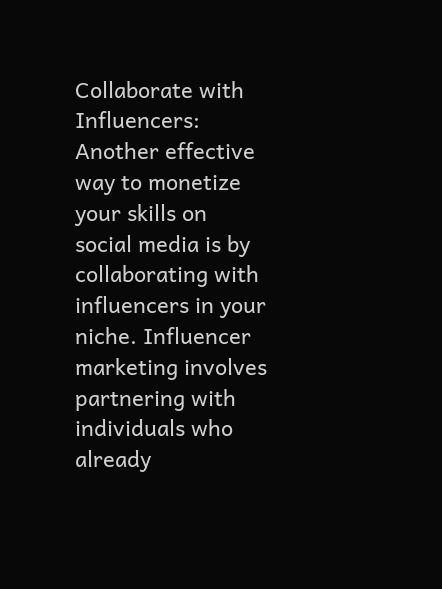Collaborate with Influencers: Another effective way to monetize your skills on social media is by collaborating with influencers in your niche. Influencer marketing involves partnering with individuals who already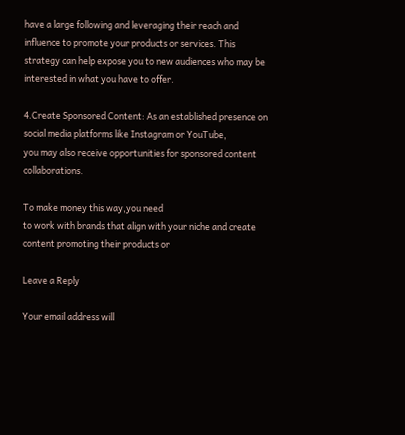have a large following and leveraging their reach and influence to promote your products or services. This strategy can help expose you to new audiences who may be interested in what you have to offer.

4.Create Sponsored Content: As an established presence on social media platforms like Instagram or YouTube,
you may also receive opportunities for sponsored content collaborations.

To make money this way,you need
to work with brands that align with your niche and create content promoting their products or

Leave a Reply

Your email address will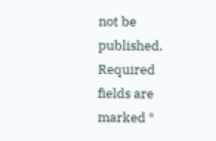not be published. Required fields are marked *